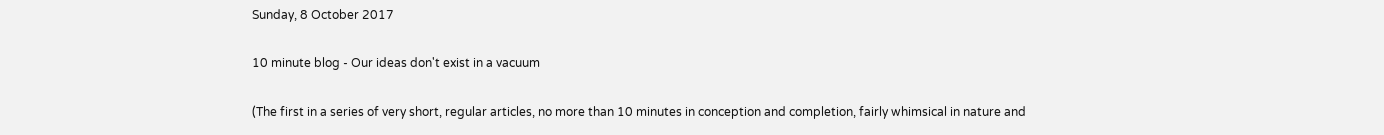Sunday, 8 October 2017

10 minute blog - Our ideas don't exist in a vacuum

(The first in a series of very short, regular articles, no more than 10 minutes in conception and completion, fairly whimsical in nature and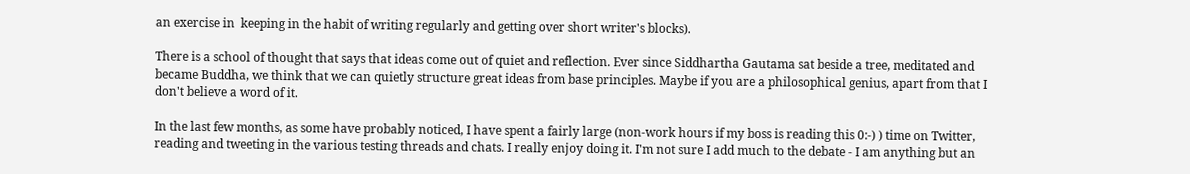an exercise in  keeping in the habit of writing regularly and getting over short writer's blocks).

There is a school of thought that says that ideas come out of quiet and reflection. Ever since Siddhartha Gautama sat beside a tree, meditated and became Buddha, we think that we can quietly structure great ideas from base principles. Maybe if you are a philosophical genius, apart from that I don't believe a word of it.

In the last few months, as some have probably noticed, I have spent a fairly large (non-work hours if my boss is reading this 0:-) ) time on Twitter, reading and tweeting in the various testing threads and chats. I really enjoy doing it. I'm not sure I add much to the debate - I am anything but an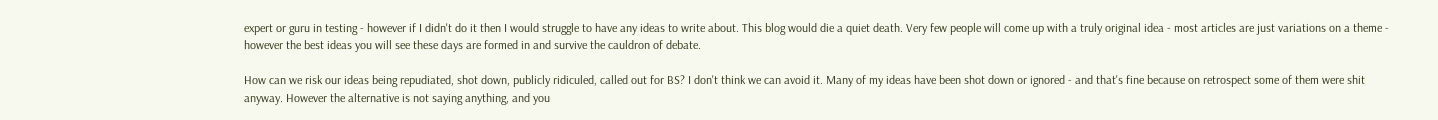expert or guru in testing - however if I didn't do it then I would struggle to have any ideas to write about. This blog would die a quiet death. Very few people will come up with a truly original idea - most articles are just variations on a theme - however the best ideas you will see these days are formed in and survive the cauldron of debate.

How can we risk our ideas being repudiated, shot down, publicly ridiculed, called out for BS? I don't think we can avoid it. Many of my ideas have been shot down or ignored - and that's fine because on retrospect some of them were shit anyway. However the alternative is not saying anything, and you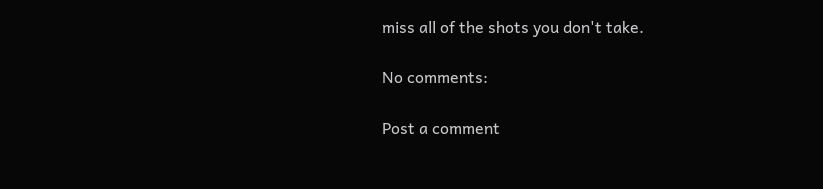miss all of the shots you don't take.

No comments:

Post a comment